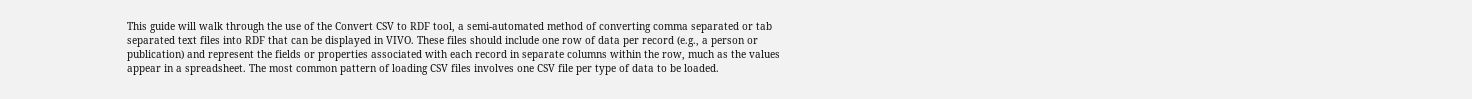This guide will walk through the use of the Convert CSV to RDF tool, a semi-automated method of converting comma separated or tab separated text files into RDF that can be displayed in VIVO. These files should include one row of data per record (e.g., a person or publication) and represent the fields or properties associated with each record in separate columns within the row, much as the values appear in a spreadsheet. The most common pattern of loading CSV files involves one CSV file per type of data to be loaded.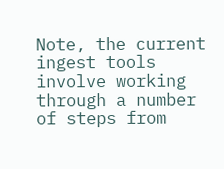Note, the current ingest tools involve working through a number of steps from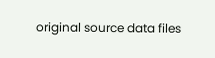original source data files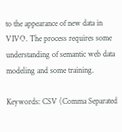to the appearance of new data in VIVO. The process requires some understanding of semantic web data modeling and some training.

Keywords: CSV (Comma Separated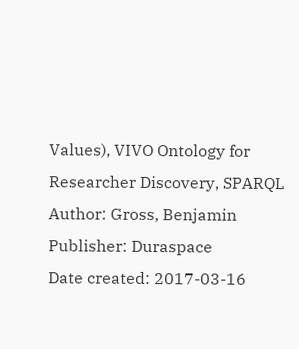Values), VIVO Ontology for Researcher Discovery, SPARQL
Author: Gross, Benjamin
Publisher: Duraspace
Date created: 2017-03-16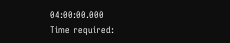04:00:00.000
Time required: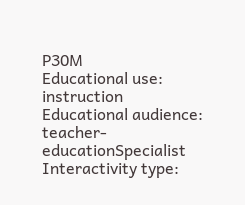P30M
Educational use: instruction
Educational audience: teacher-educationSpecialist
Interactivity type: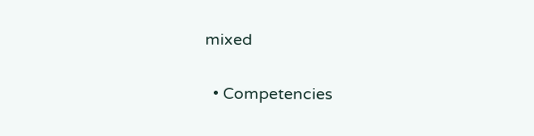mixed

  • Competencies